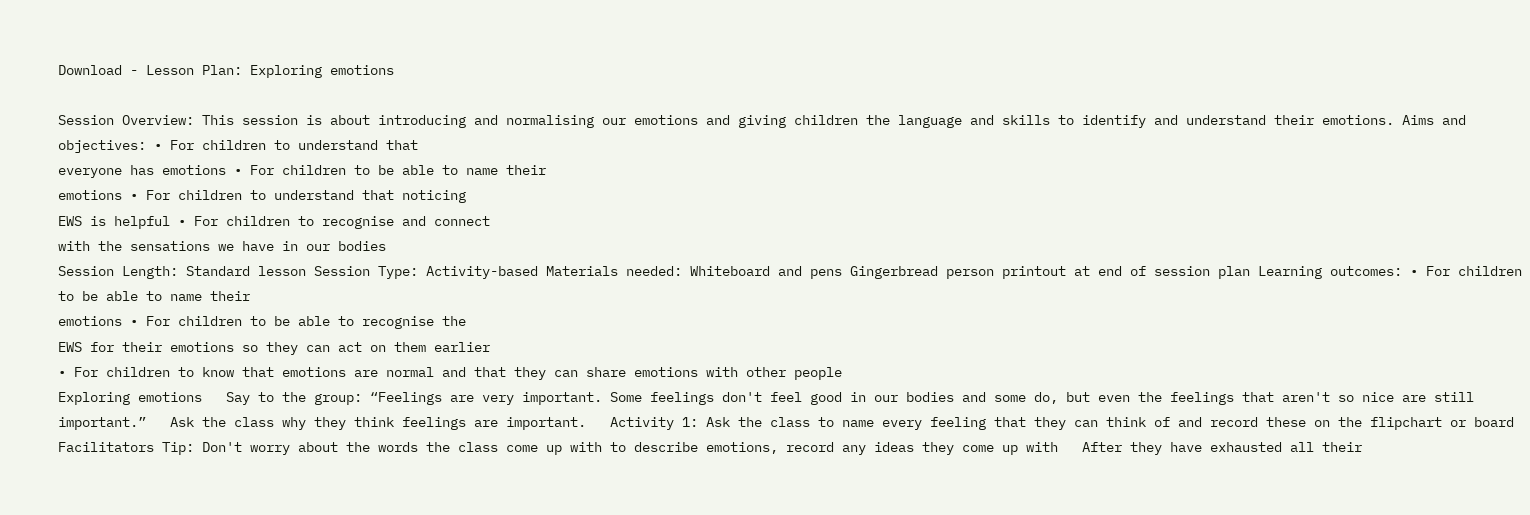Download - Lesson Plan: Exploring emotions

Session Overview: This session is about introducing and normalising our emotions and giving children the language and skills to identify and understand their emotions. Aims and objectives: • For children to understand that
everyone has emotions • For children to be able to name their
emotions • For children to understand that noticing
EWS is helpful • For children to recognise and connect
with the sensations we have in our bodies
Session Length: Standard lesson Session Type: Activity-based Materials needed: Whiteboard and pens Gingerbread person printout at end of session plan Learning outcomes: • For children to be able to name their
emotions • For children to be able to recognise the
EWS for their emotions so they can act on them earlier
• For children to know that emotions are normal and that they can share emotions with other people
Exploring emotions   Say to the group: “Feelings are very important. Some feelings don't feel good in our bodies and some do, but even the feelings that aren't so nice are still important.”   Ask the class why they think feelings are important.   Activity 1: Ask the class to name every feeling that they can think of and record these on the flipchart or board   Facilitators Tip: Don't worry about the words the class come up with to describe emotions, record any ideas they come up with   After they have exhausted all their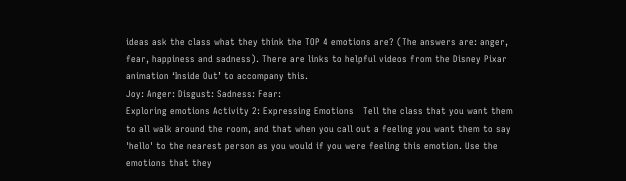ideas ask the class what they think the TOP 4 emotions are? (The answers are: anger, fear, happiness and sadness). There are links to helpful videos from the Disney Pixar animation ‘Inside Out’ to accompany this.
Joy: Anger: Disgust: Sadness: Fear:
Exploring emotions Activity 2: Expressing Emotions   Tell the class that you want them to all walk around the room, and that when you call out a feeling you want them to say 'hello' to the nearest person as you would if you were feeling this emotion. Use the emotions that they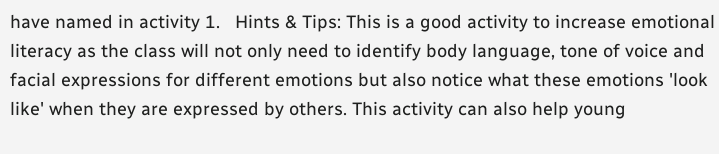have named in activity 1.   Hints & Tips: This is a good activity to increase emotional literacy as the class will not only need to identify body language, tone of voice and facial expressions for different emotions but also notice what these emotions 'look like' when they are expressed by others. This activity can also help young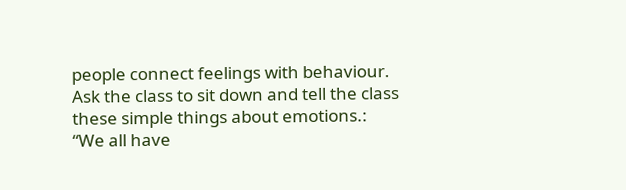people connect feelings with behaviour.   Ask the class to sit down and tell the class these simple things about emotions.:
“We all have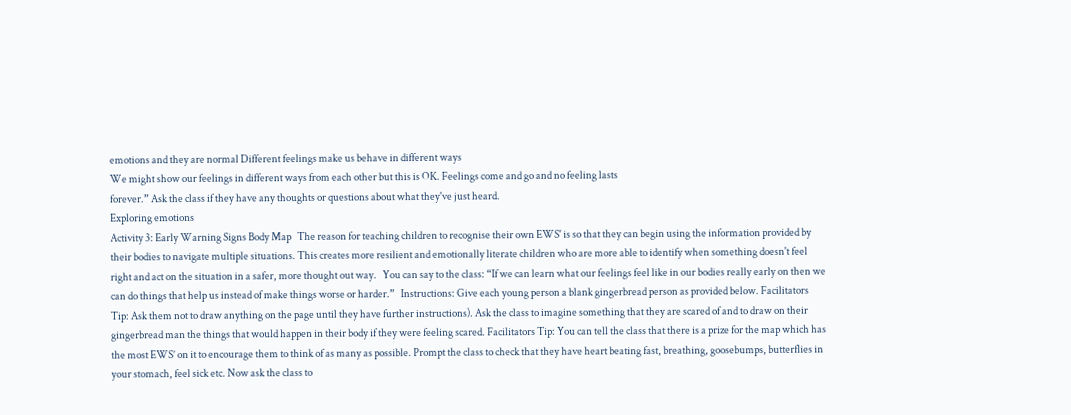emotions and they are normal Different feelings make us behave in different ways
We might show our feelings in different ways from each other but this is OK. Feelings come and go and no feeling lasts
forever.” Ask the class if they have any thoughts or questions about what they've just heard.
Exploring emotions
Activity 3: Early Warning Signs Body Map   The reason for teaching children to recognise their own EWS' is so that they can begin using the information provided by their bodies to navigate multiple situations. This creates more resilient and emotionally literate children who are more able to identify when something doesn't feel right and act on the situation in a safer, more thought out way.   You can say to the class: “If we can learn what our feelings feel like in our bodies really early on then we can do things that help us instead of make things worse or harder.”   Instructions: Give each young person a blank gingerbread person as provided below. Facilitators Tip: Ask them not to draw anything on the page until they have further instructions). Ask the class to imagine something that they are scared of and to draw on their gingerbread man the things that would happen in their body if they were feeling scared. Facilitators Tip: You can tell the class that there is a prize for the map which has the most EWS’ on it to encourage them to think of as many as possible. Prompt the class to check that they have heart beating fast, breathing, goosebumps, butterflies in your stomach, feel sick etc. Now ask the class to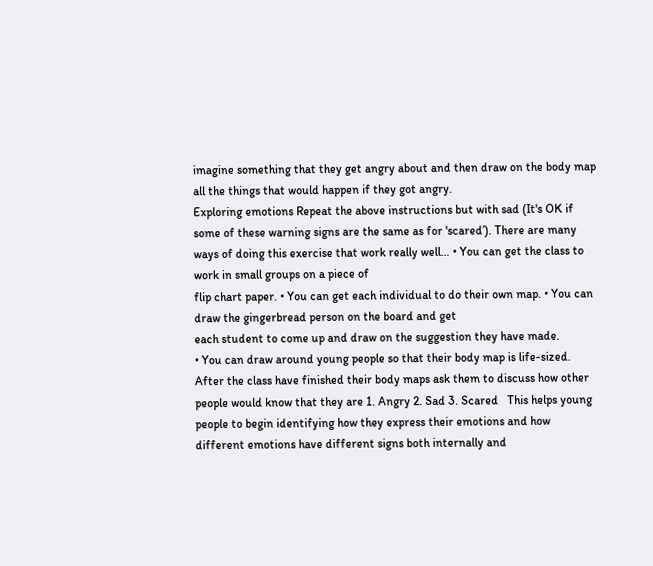imagine something that they get angry about and then draw on the body map all the things that would happen if they got angry.
Exploring emotions Repeat the above instructions but with sad (It's OK if some of these warning signs are the same as for 'scared’). There are many ways of doing this exercise that work really well… • You can get the class to work in small groups on a piece of
flip chart paper. • You can get each individual to do their own map. • You can draw the gingerbread person on the board and get
each student to come up and draw on the suggestion they have made.
• You can draw around young people so that their body map is life-sized.
After the class have finished their body maps ask them to discuss how other people would know that they are 1. Angry 2. Sad 3. Scared   This helps young people to begin identifying how they express their emotions and how different emotions have different signs both internally and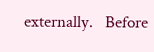externally.   Before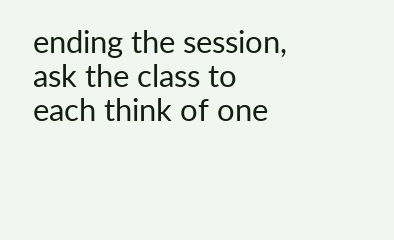ending the session, ask the class to each think of one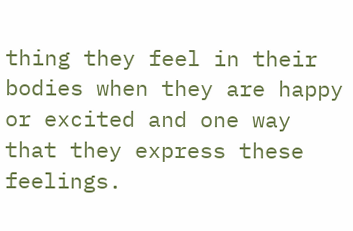thing they feel in their bodies when they are happy or excited and one way that they express these feelings.